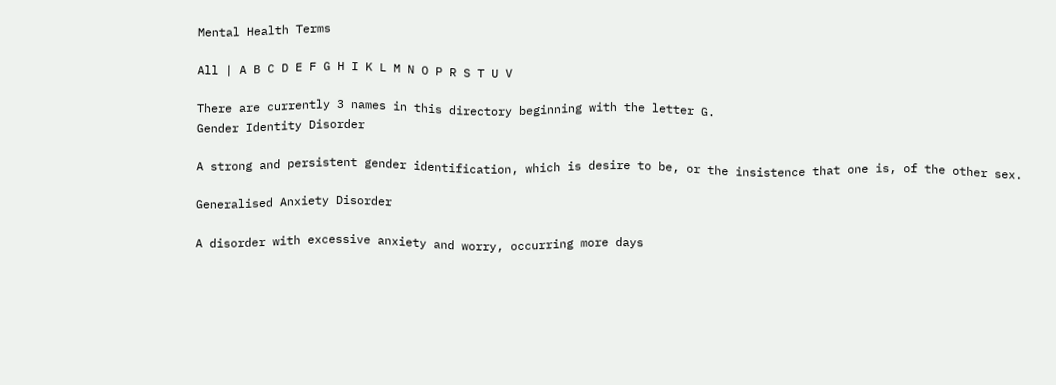Mental Health Terms

All | A B C D E F G H I K L M N O P R S T U V

There are currently 3 names in this directory beginning with the letter G.
Gender Identity Disorder

A strong and persistent gender identification, which is desire to be, or the insistence that one is, of the other sex.

Generalised Anxiety Disorder

A disorder with excessive anxiety and worry, occurring more days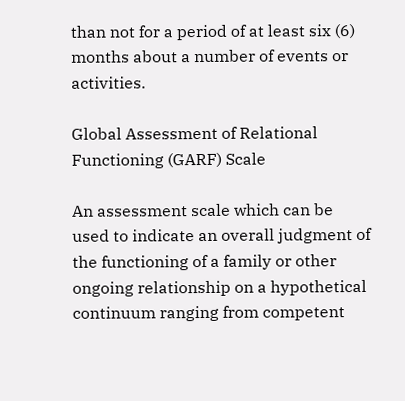than not for a period of at least six (6) months about a number of events or activities.

Global Assessment of Relational Functioning (GARF) Scale

An assessment scale which can be used to indicate an overall judgment of the functioning of a family or other ongoing relationship on a hypothetical continuum ranging from competent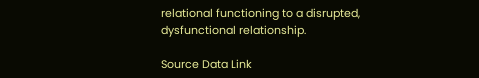relational functioning to a disrupted, dysfunctional relationship.

Source Data Link